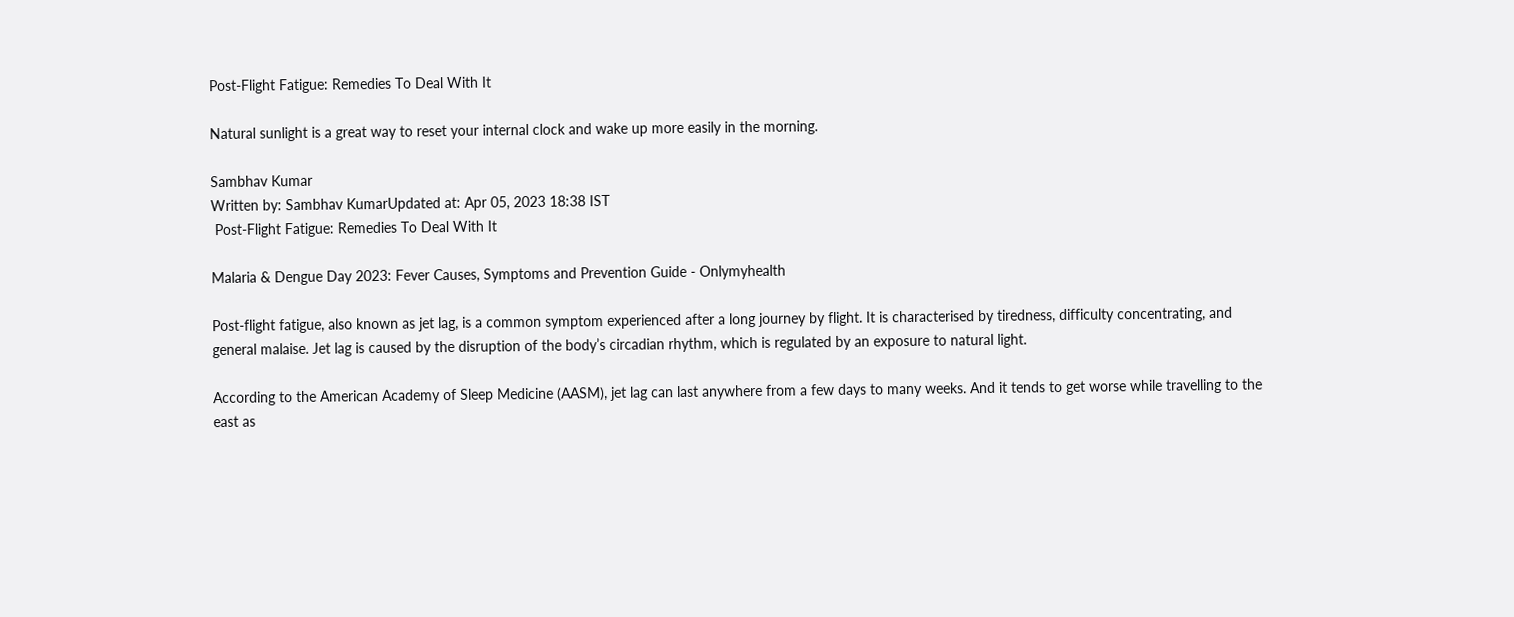Post-Flight Fatigue: Remedies To Deal With It

Natural sunlight is a great way to reset your internal clock and wake up more easily in the morning.

Sambhav Kumar
Written by: Sambhav KumarUpdated at: Apr 05, 2023 18:38 IST
 Post-Flight Fatigue: Remedies To Deal With It

Malaria & Dengue Day 2023: Fever Causes, Symptoms and Prevention Guide - Onlymyhealth

Post-flight fatigue, also known as jet lag, is a common symptom experienced after a long journey by flight. It is characterised by tiredness, difficulty concentrating, and general malaise. Jet lag is caused by the disruption of the body’s circadian rhythm, which is regulated by an exposure to natural light.

According to the American Academy of Sleep Medicine (AASM), jet lag can last anywhere from a few days to many weeks. And it tends to get worse while travelling to the east as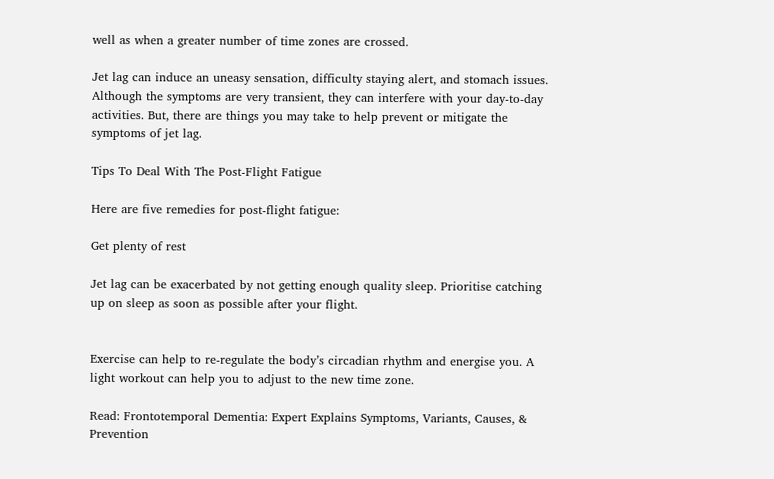well as when a greater number of time zones are crossed.

Jet lag can induce an uneasy sensation, difficulty staying alert, and stomach issues. Although the symptoms are very transient, they can interfere with your day-to-day activities. But, there are things you may take to help prevent or mitigate the symptoms of jet lag.

Tips To Deal With The Post-Flight Fatigue

Here are five remedies for post-flight fatigue:

Get plenty of rest

Jet lag can be exacerbated by not getting enough quality sleep. Prioritise catching up on sleep as soon as possible after your flight.


Exercise can help to re-regulate the body’s circadian rhythm and energise you. A light workout can help you to adjust to the new time zone.

Read: Frontotemporal Dementia: Expert Explains Symptoms, Variants, Causes, & Prevention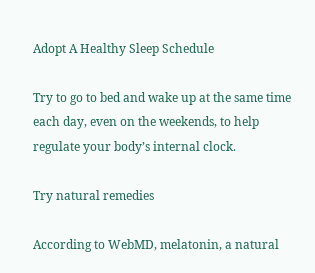Adopt A Healthy Sleep Schedule

Try to go to bed and wake up at the same time each day, even on the weekends, to help regulate your body’s internal clock.

Try natural remedies

According to WebMD, melatonin, a natural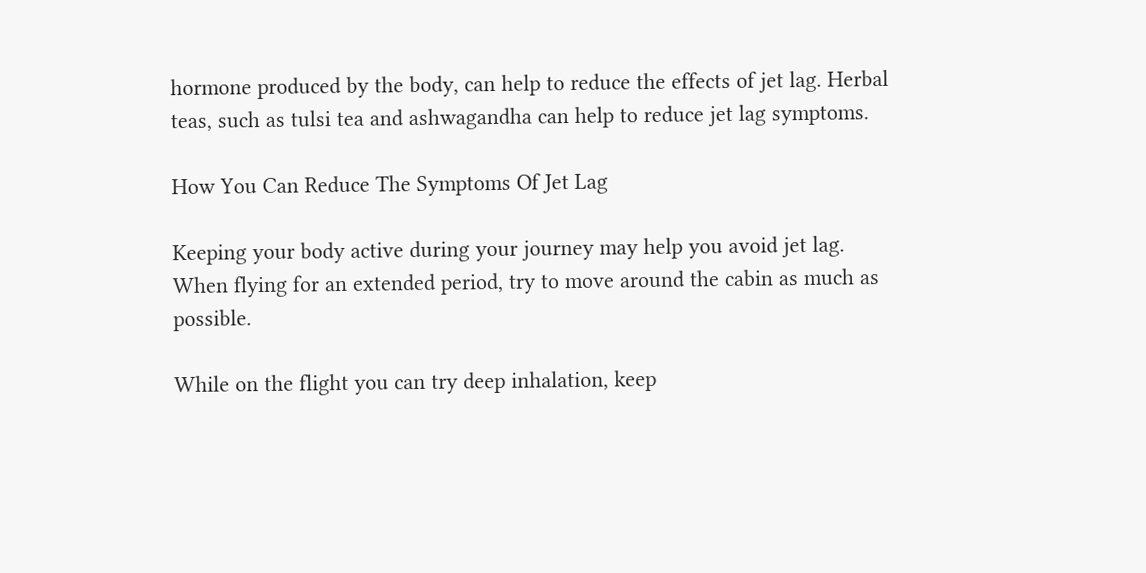hormone produced by the body, can help to reduce the effects of jet lag. Herbal teas, such as tulsi tea and ashwagandha can help to reduce jet lag symptoms.

How You Can Reduce The Symptoms Of Jet Lag

Keeping your body active during your journey may help you avoid jet lag. When flying for an extended period, try to move around the cabin as much as possible.

While on the flight you can try deep inhalation, keep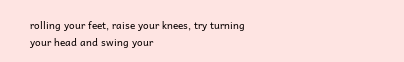rolling your feet, raise your knees, try turning your head and swing your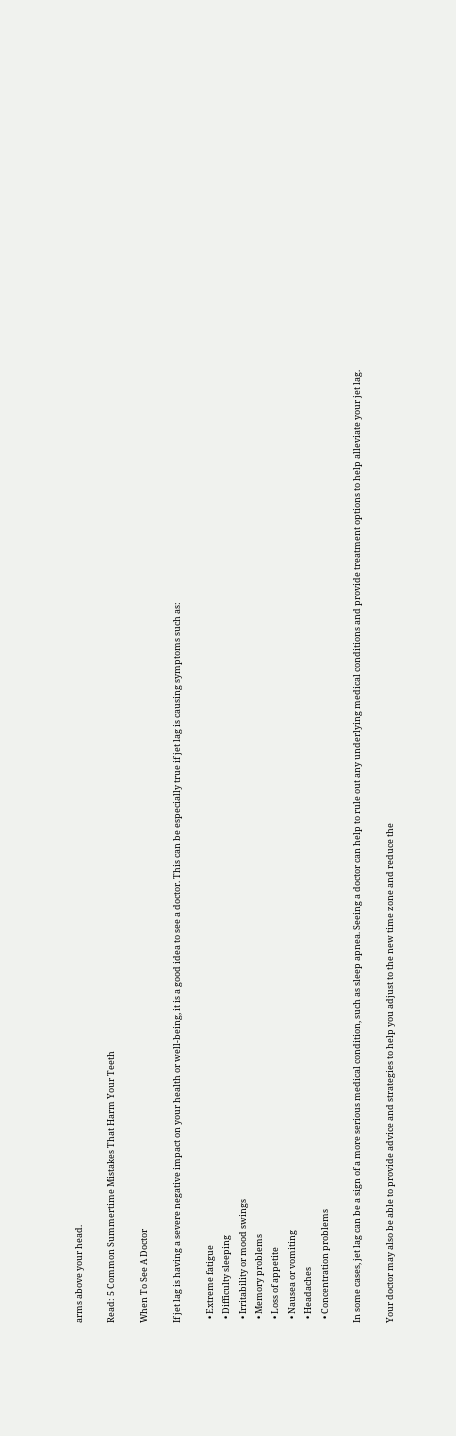arms above your head.

Read: 5 Common Summertime Mistakes That Harm Your Teeth

When To See A Doctor

If jet lag is having a severe negative impact on your health or well-being, it is a good idea to see a doctor. This can be especially true if jet lag is causing symptoms such as:

  • Extreme fatigue
  • Difficulty sleeping
  • Irritability or mood swings
  • Memory problems
  • Loss of appetite
  • Nausea or vomiting
  • Headaches
  • Concentration problems

In some cases, jet lag can be a sign of a more serious medical condition, such as sleep apnea. Seeing a doctor can help to rule out any underlying medical conditions and provide treatment options to help alleviate your jet lag.

Your doctor may also be able to provide advice and strategies to help you adjust to the new time zone and reduce the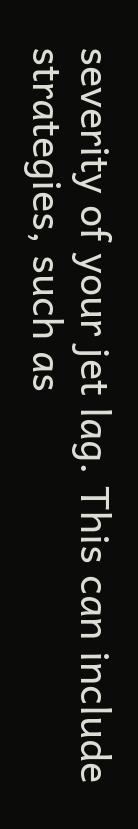severity of your jet lag. This can include strategies, such as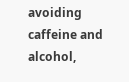avoiding caffeine and alcohol,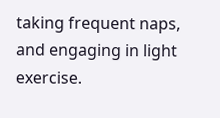taking frequent naps, and engaging in light exercise.